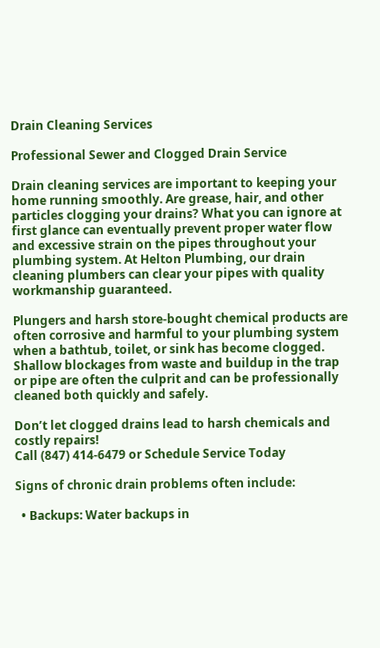Drain Cleaning Services

Professional Sewer and Clogged Drain Service

Drain cleaning services are important to keeping your home running smoothly. Are grease, hair, and other particles clogging your drains? What you can ignore at first glance can eventually prevent proper water flow and excessive strain on the pipes throughout your plumbing system. At Helton Plumbing, our drain cleaning plumbers can clear your pipes with quality workmanship guaranteed.

Plungers and harsh store-bought chemical products are often corrosive and harmful to your plumbing system when a bathtub, toilet, or sink has become clogged. Shallow blockages from waste and buildup in the trap or pipe are often the culprit and can be professionally cleaned both quickly and safely.

Don’t let clogged drains lead to harsh chemicals and costly repairs!
Call (847) 414-6479 or Schedule Service Today

Signs of chronic drain problems often include:

  • Backups: Water backups in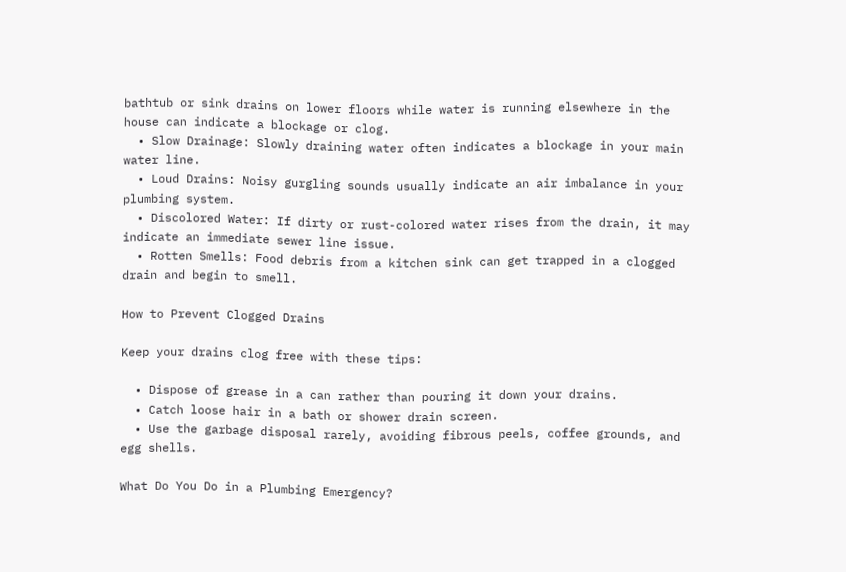bathtub or sink drains on lower floors while water is running elsewhere in the house can indicate a blockage or clog.
  • Slow Drainage: Slowly draining water often indicates a blockage in your main water line.
  • Loud Drains: Noisy gurgling sounds usually indicate an air imbalance in your plumbing system.
  • Discolored Water: If dirty or rust-colored water rises from the drain, it may indicate an immediate sewer line issue.
  • Rotten Smells: Food debris from a kitchen sink can get trapped in a clogged drain and begin to smell.

How to Prevent Clogged Drains

Keep your drains clog free with these tips:

  • Dispose of grease in a can rather than pouring it down your drains.
  • Catch loose hair in a bath or shower drain screen.
  • Use the garbage disposal rarely, avoiding fibrous peels, coffee grounds, and egg shells.

What Do You Do in a Plumbing Emergency?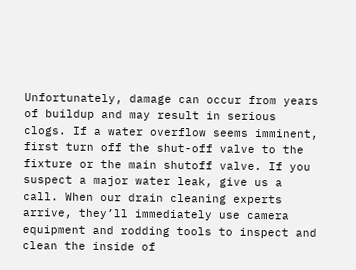Unfortunately, damage can occur from years of buildup and may result in serious clogs. If a water overflow seems imminent, first turn off the shut-off valve to the fixture or the main shutoff valve. If you suspect a major water leak, give us a call. When our drain cleaning experts arrive, they’ll immediately use camera equipment and rodding tools to inspect and clean the inside of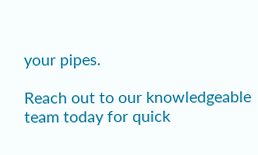your pipes.

Reach out to our knowledgeable team today for quick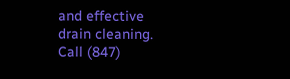and effective drain cleaning.
Call (847)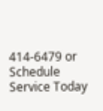414-6479 or Schedule Service Today